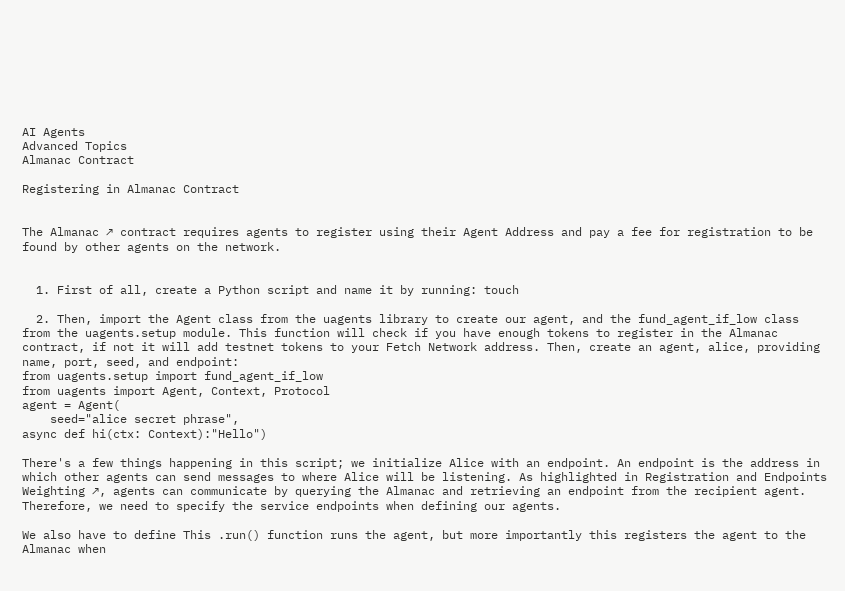AI Agents
Advanced Topics
Almanac Contract

Registering in Almanac Contract


The Almanac ↗ contract requires agents to register using their Agent Address and pay a fee for registration to be found by other agents on the network.


  1. First of all, create a Python script and name it by running: touch

  2. Then, import the Agent class from the uagents library to create our agent, and the fund_agent_if_low class from the uagents.setup module. This function will check if you have enough tokens to register in the Almanac contract, if not it will add testnet tokens to your Fetch Network address. Then, create an agent, alice, providing name, port, seed, and endpoint:
from uagents.setup import fund_agent_if_low
from uagents import Agent, Context, Protocol
agent = Agent(
    seed="alice secret phrase",
async def hi(ctx: Context):"Hello")

There's a few things happening in this script; we initialize Alice with an endpoint. An endpoint is the address in which other agents can send messages to where Alice will be listening. As highlighted in Registration and Endpoints Weighting ↗, agents can communicate by querying the Almanac and retrieving an endpoint from the recipient agent. Therefore, we need to specify the service endpoints when defining our agents.

We also have to define This .run() function runs the agent, but more importantly this registers the agent to the Almanac when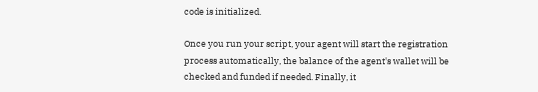code is initialized.

Once you run your script, your agent will start the registration process automatically, the balance of the agent's wallet will be checked and funded if needed. Finally, it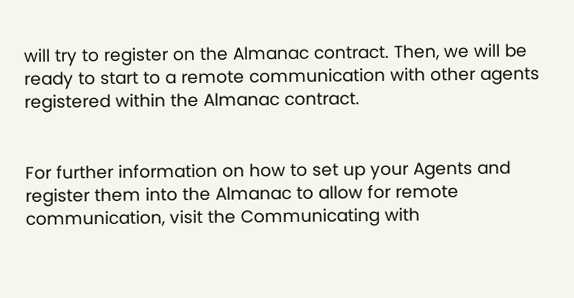will try to register on the Almanac contract. Then, we will be ready to start to a remote communication with other agents registered within the Almanac contract.


For further information on how to set up your Agents and register them into the Almanac to allow for remote communication, visit the Communicating with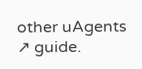other uAgents  ↗ guide.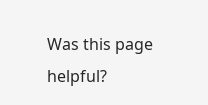Was this page helpful?